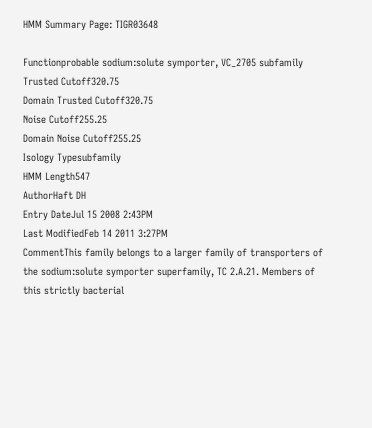HMM Summary Page: TIGR03648

Functionprobable sodium:solute symporter, VC_2705 subfamily
Trusted Cutoff320.75
Domain Trusted Cutoff320.75
Noise Cutoff255.25
Domain Noise Cutoff255.25
Isology Typesubfamily
HMM Length547
AuthorHaft DH
Entry DateJul 15 2008 2:43PM
Last ModifiedFeb 14 2011 3:27PM
CommentThis family belongs to a larger family of transporters of the sodium:solute symporter superfamily, TC 2.A.21. Members of this strictly bacterial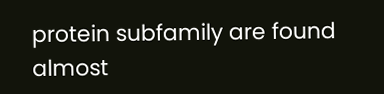protein subfamily are found almost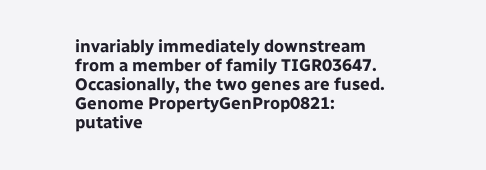invariably immediately downstream from a member of family TIGR03647. Occasionally, the two genes are fused.
Genome PropertyGenProp0821: putative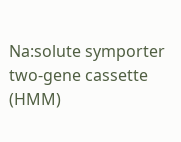Na:solute symporter two-gene cassette (HMM)